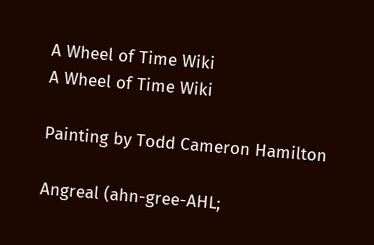A Wheel of Time Wiki
A Wheel of Time Wiki

Painting by Todd Cameron Hamilton

Angreal (ahn-gree-AHL;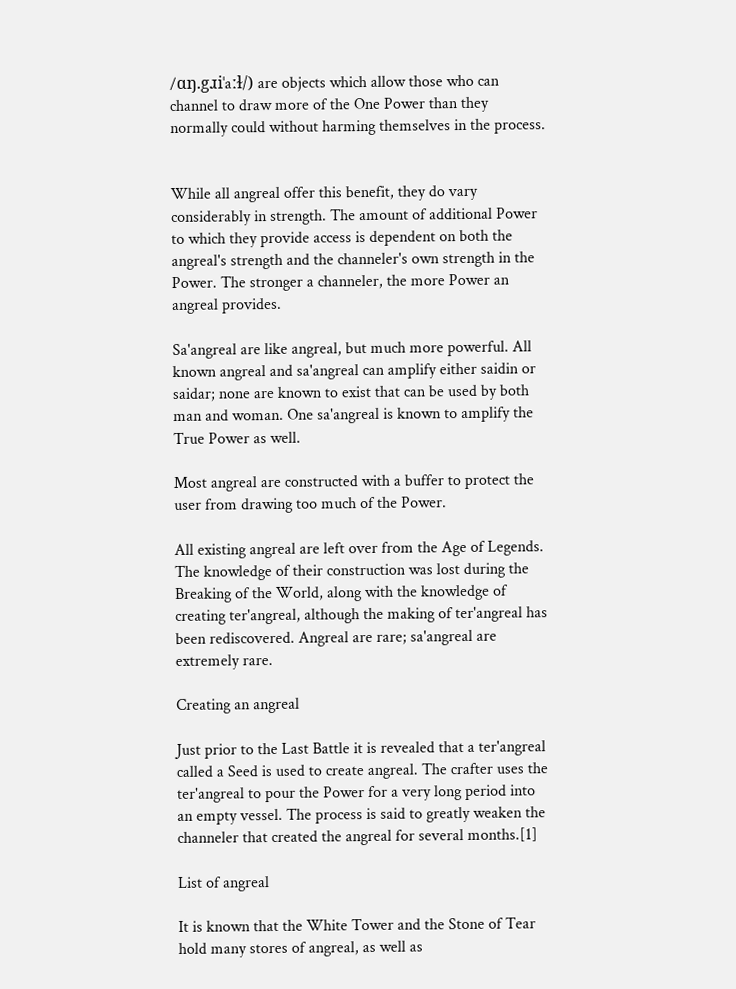/ɑŋ.gɹiˈaːɫ/) are objects which allow those who can channel to draw more of the One Power than they normally could without harming themselves in the process.


While all angreal offer this benefit, they do vary considerably in strength. The amount of additional Power to which they provide access is dependent on both the angreal's strength and the channeler's own strength in the Power. The stronger a channeler, the more Power an angreal provides.

Sa'angreal are like angreal, but much more powerful. All known angreal and sa'angreal can amplify either saidin or saidar; none are known to exist that can be used by both man and woman. One sa'angreal is known to amplify the True Power as well.

Most angreal are constructed with a buffer to protect the user from drawing too much of the Power.

All existing angreal are left over from the Age of Legends. The knowledge of their construction was lost during the Breaking of the World, along with the knowledge of creating ter'angreal, although the making of ter'angreal has been rediscovered. Angreal are rare; sa'angreal are extremely rare.

Creating an angreal

Just prior to the Last Battle it is revealed that a ter'angreal called a Seed is used to create angreal. The crafter uses the ter'angreal to pour the Power for a very long period into an empty vessel. The process is said to greatly weaken the channeler that created the angreal for several months.[1]

List of angreal

It is known that the White Tower and the Stone of Tear hold many stores of angreal, as well as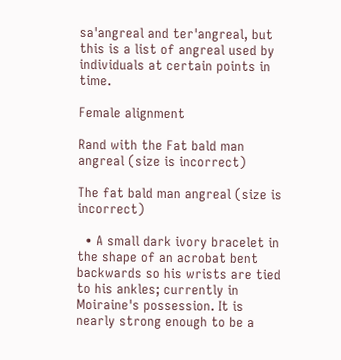sa'angreal and ter'angreal, but this is a list of angreal used by individuals at certain points in time.

Female alignment

Rand with the Fat bald man angreal (size is incorrect)

The fat bald man angreal (size is incorrect)

  • A small dark ivory bracelet in the shape of an acrobat bent backwards so his wrists are tied to his ankles; currently in Moiraine's possession. It is nearly strong enough to be a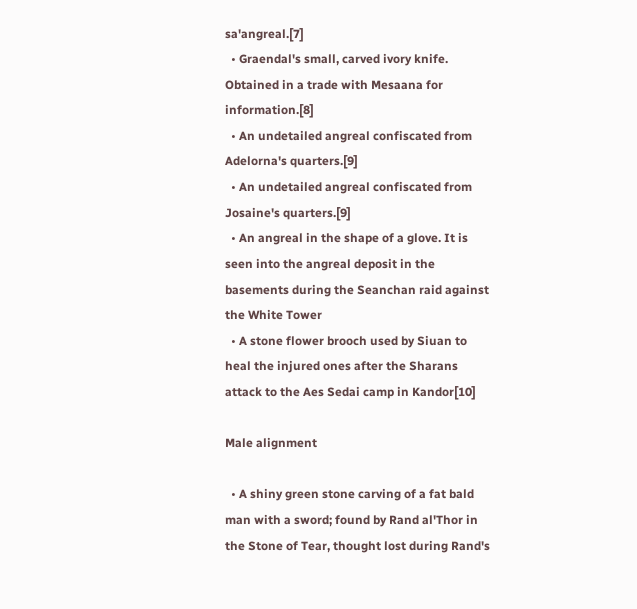sa'angreal.[7]
  • Graendal's small, carved ivory knife. Obtained in a trade with Mesaana for information.[8]
  • An undetailed angreal confiscated from Adelorna's quarters.[9]
  • An undetailed angreal confiscated from Josaine's quarters.[9]
  • An angreal in the shape of a glove. It is seen into the angreal deposit in the basements during the Seanchan raid against the White Tower
  • A stone flower brooch used by Siuan to heal the injured ones after the Sharans attack to the Aes Sedai camp in Kandor[10]

Male alignment

  • A shiny green stone carving of a fat bald man with a sword; found by Rand al'Thor in the Stone of Tear, thought lost during Rand's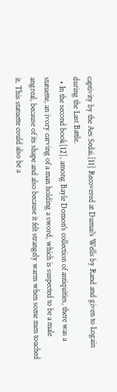captivity by the Aes Sedai.[11] Recovered at Dumai's Wells by Rand and given to Logain during the Last Battle.
  • In the second book[12], among Bayle Domon's collection of antiquities, there was a statuette, an ivory carving of a man holding a sword, which is suspected to be a male angreal, because of its shape and also because it felt strangely warm when some men touched it. This statuette could also be a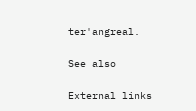ter'angreal.

See also

External links